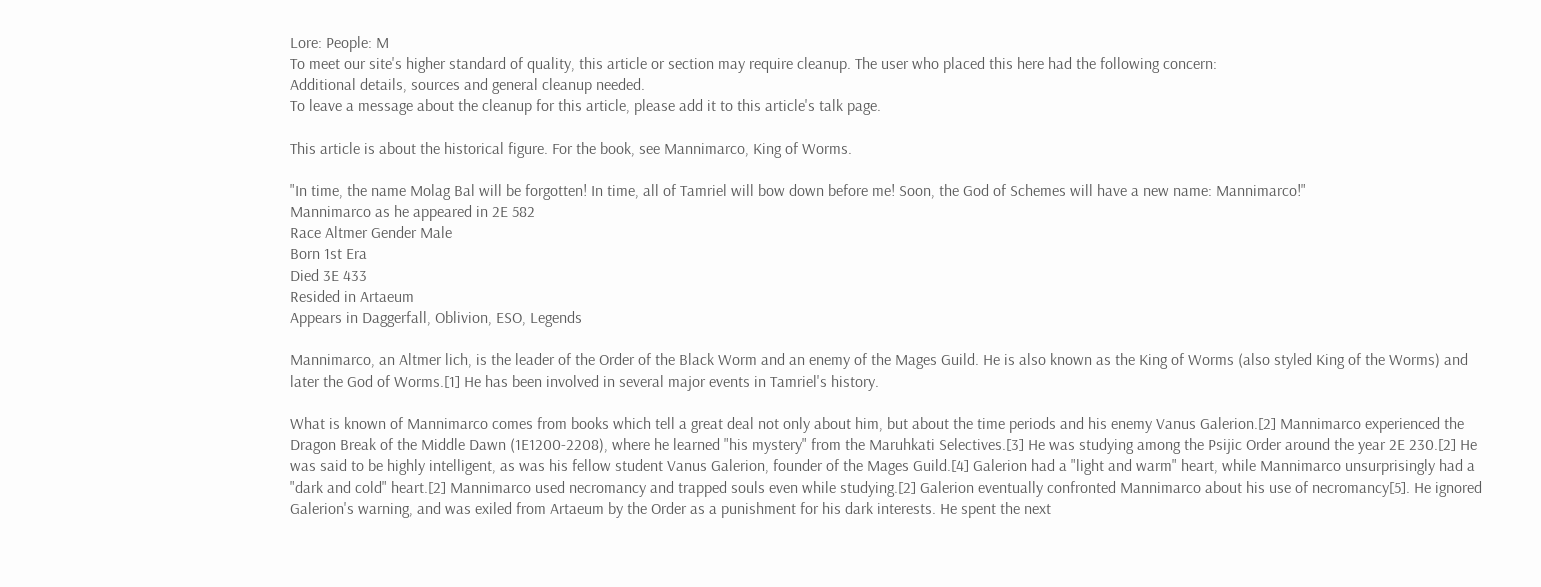Lore: People: M
To meet our site's higher standard of quality, this article or section may require cleanup. The user who placed this here had the following concern:
Additional details, sources and general cleanup needed.
To leave a message about the cleanup for this article, please add it to this article's talk page.

This article is about the historical figure. For the book, see Mannimarco, King of Worms.

"In time, the name Molag Bal will be forgotten! In time, all of Tamriel will bow down before me! Soon, the God of Schemes will have a new name: Mannimarco!"
Mannimarco as he appeared in 2E 582
Race Altmer Gender Male
Born 1st Era
Died 3E 433
Resided in Artaeum
Appears in Daggerfall, Oblivion, ESO, Legends

Mannimarco, an Altmer lich, is the leader of the Order of the Black Worm and an enemy of the Mages Guild. He is also known as the King of Worms (also styled King of the Worms) and later the God of Worms.[1] He has been involved in several major events in Tamriel's history.

What is known of Mannimarco comes from books which tell a great deal not only about him, but about the time periods and his enemy Vanus Galerion.[2] Mannimarco experienced the Dragon Break of the Middle Dawn (1E1200-2208), where he learned "his mystery" from the Maruhkati Selectives.[3] He was studying among the Psijic Order around the year 2E 230.[2] He was said to be highly intelligent, as was his fellow student Vanus Galerion, founder of the Mages Guild.[4] Galerion had a "light and warm" heart, while Mannimarco unsurprisingly had a "dark and cold" heart.[2] Mannimarco used necromancy and trapped souls even while studying.[2] Galerion eventually confronted Mannimarco about his use of necromancy[5]. He ignored Galerion's warning, and was exiled from Artaeum by the Order as a punishment for his dark interests. He spent the next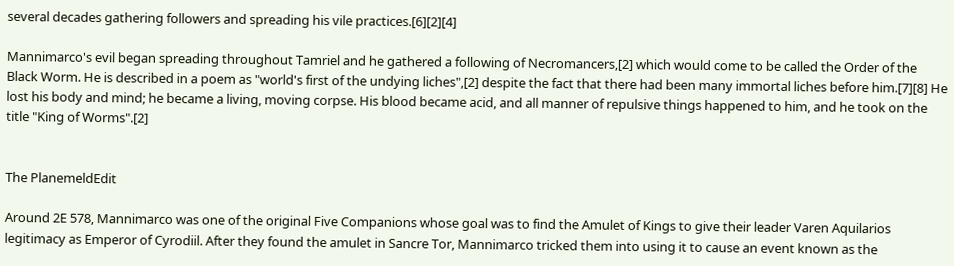several decades gathering followers and spreading his vile practices.[6][2][4]

Mannimarco's evil began spreading throughout Tamriel and he gathered a following of Necromancers,[2] which would come to be called the Order of the Black Worm. He is described in a poem as "world's first of the undying liches",[2] despite the fact that there had been many immortal liches before him.[7][8] He lost his body and mind; he became a living, moving corpse. His blood became acid, and all manner of repulsive things happened to him, and he took on the title "King of Worms".[2]


The PlanemeldEdit

Around 2E 578, Mannimarco was one of the original Five Companions whose goal was to find the Amulet of Kings to give their leader Varen Aquilarios legitimacy as Emperor of Cyrodiil. After they found the amulet in Sancre Tor, Mannimarco tricked them into using it to cause an event known as the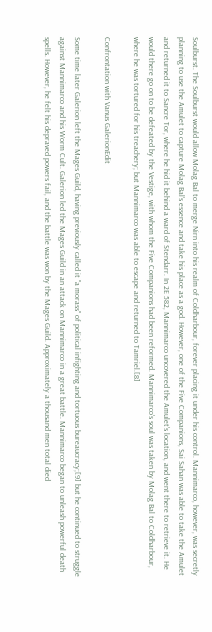Soulburst. The Soulburst would allow Molag Bal to merge Nirn into his realm of Coldharbour, forever placing it under his control. Mannimarco, however, was secretly planning to use the Amulet to capture Molag Bal's essence and take his place as a god. However, one of the Five Companions, Sai Sahan was able to take the Amulet and returned it to Sancre Tor, where he hid it behind a ward of Stendarr. In 2E 582, Mannimarco uncovered the Amulet's location, and went there to retrieve it. He would there go on to be defeated by the Vestige, with whom the Five Companions had been reformed. Mannimarco's soul was taken by Molag Bal to Coldharbour, where he was tortured for his treachery; but Mannimarco was able to escape and returned to Tamriel.[8]

Confrontation with Vanus GalerionEdit

Some time later Galerion left the Mages Guild, having previously called it "a morass" of political infighting and tortuous bureaucracy;[9] but he continued to struggle against Mannimarco and his Worm Cult. Galerion led the Mages Guild in an attack on Mannimarco in a great battle. Mannimarco began to unleash powerful death spells. However, he felt his depraved powers fail, and the battle was won by the Mages Guild. Approximately a thousand men total died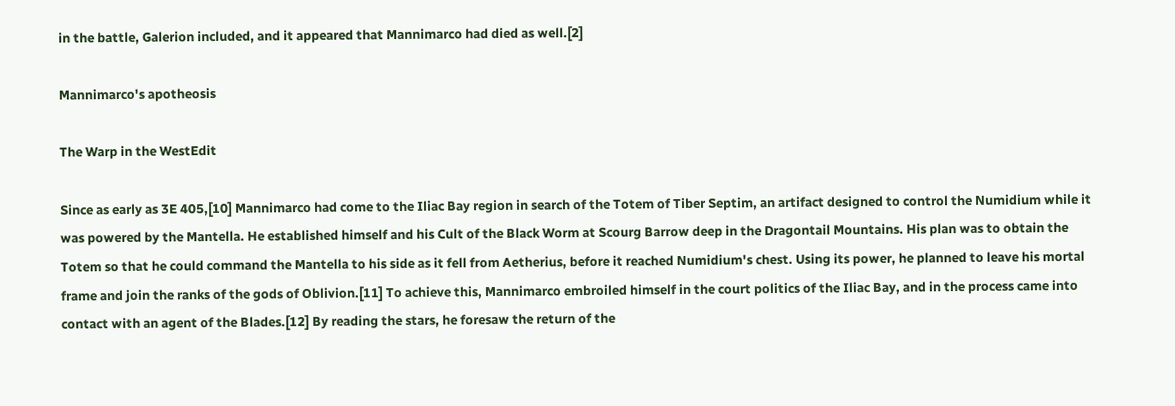in the battle, Galerion included, and it appeared that Mannimarco had died as well.[2]

Mannimarco's apotheosis

The Warp in the WestEdit

Since as early as 3E 405,[10] Mannimarco had come to the Iliac Bay region in search of the Totem of Tiber Septim, an artifact designed to control the Numidium while it was powered by the Mantella. He established himself and his Cult of the Black Worm at Scourg Barrow deep in the Dragontail Mountains. His plan was to obtain the Totem so that he could command the Mantella to his side as it fell from Aetherius, before it reached Numidium's chest. Using its power, he planned to leave his mortal frame and join the ranks of the gods of Oblivion.[11] To achieve this, Mannimarco embroiled himself in the court politics of the Iliac Bay, and in the process came into contact with an agent of the Blades.[12] By reading the stars, he foresaw the return of the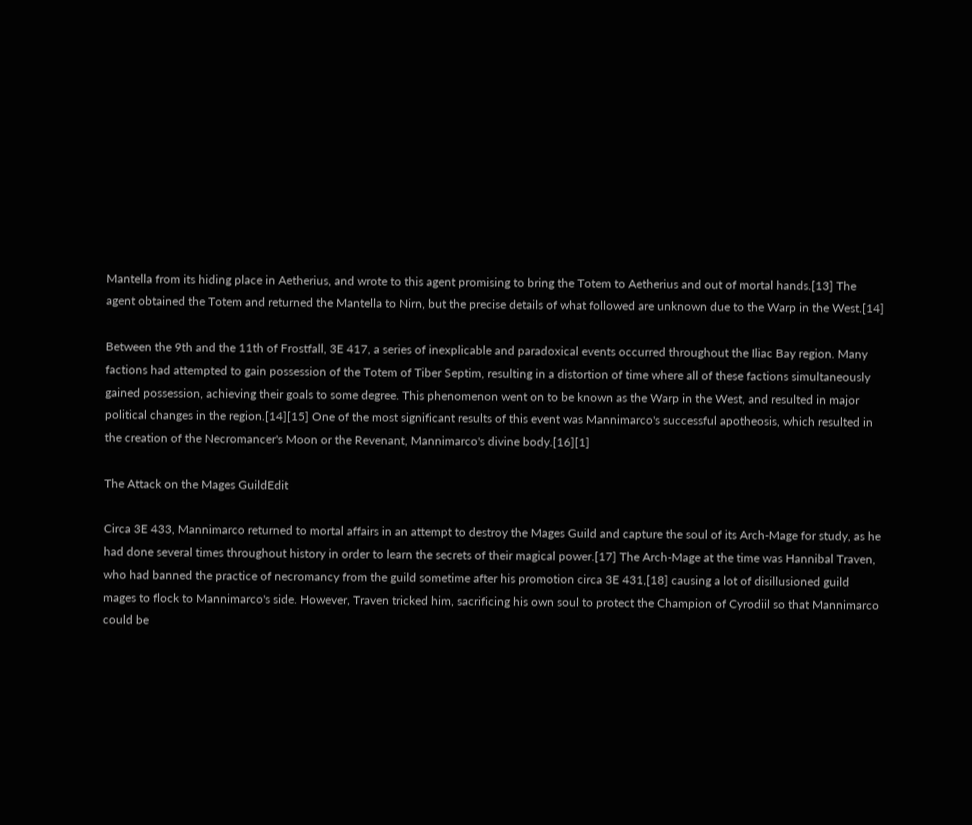Mantella from its hiding place in Aetherius, and wrote to this agent promising to bring the Totem to Aetherius and out of mortal hands.[13] The agent obtained the Totem and returned the Mantella to Nirn, but the precise details of what followed are unknown due to the Warp in the West.[14]

Between the 9th and the 11th of Frostfall, 3E 417, a series of inexplicable and paradoxical events occurred throughout the Iliac Bay region. Many factions had attempted to gain possession of the Totem of Tiber Septim, resulting in a distortion of time where all of these factions simultaneously gained possession, achieving their goals to some degree. This phenomenon went on to be known as the Warp in the West, and resulted in major political changes in the region.[14][15] One of the most significant results of this event was Mannimarco's successful apotheosis, which resulted in the creation of the Necromancer's Moon or the Revenant, Mannimarco's divine body.[16][1]

The Attack on the Mages GuildEdit

Circa 3E 433, Mannimarco returned to mortal affairs in an attempt to destroy the Mages Guild and capture the soul of its Arch-Mage for study, as he had done several times throughout history in order to learn the secrets of their magical power.[17] The Arch-Mage at the time was Hannibal Traven, who had banned the practice of necromancy from the guild sometime after his promotion circa 3E 431,[18] causing a lot of disillusioned guild mages to flock to Mannimarco's side. However, Traven tricked him, sacrificing his own soul to protect the Champion of Cyrodiil so that Mannimarco could be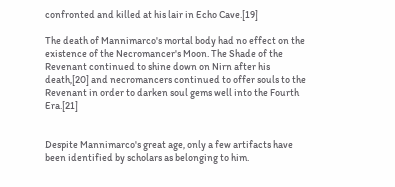confronted and killed at his lair in Echo Cave.[19]

The death of Mannimarco's mortal body had no effect on the existence of the Necromancer's Moon. The Shade of the Revenant continued to shine down on Nirn after his death,[20] and necromancers continued to offer souls to the Revenant in order to darken soul gems well into the Fourth Era.[21]


Despite Mannimarco's great age, only a few artifacts have been identified by scholars as belonging to him.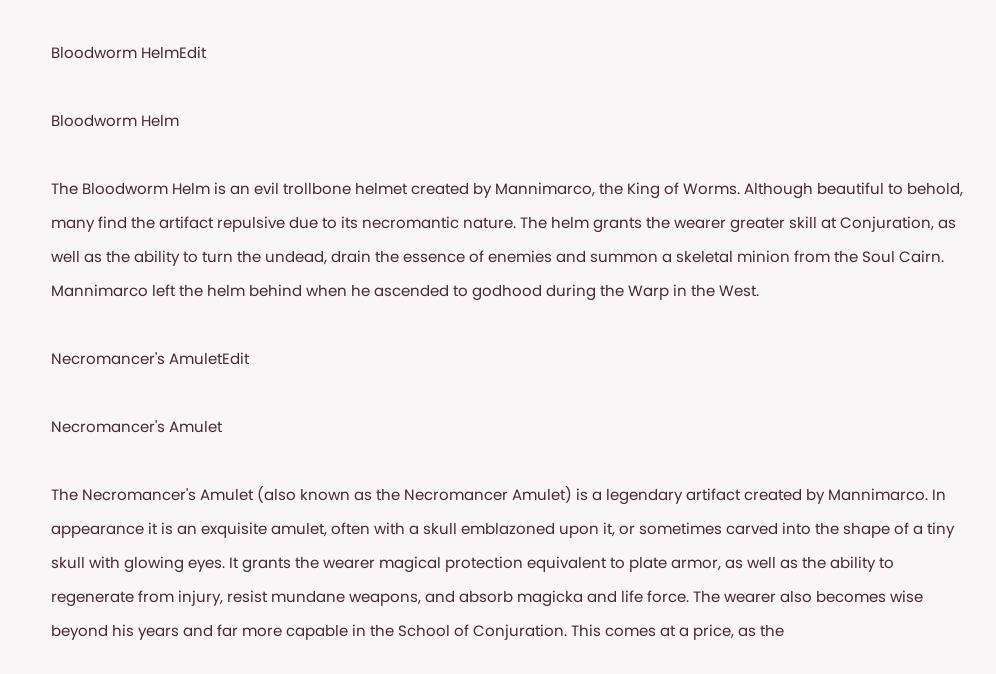Bloodworm HelmEdit

Bloodworm Helm

The Bloodworm Helm is an evil trollbone helmet created by Mannimarco, the King of Worms. Although beautiful to behold, many find the artifact repulsive due to its necromantic nature. The helm grants the wearer greater skill at Conjuration, as well as the ability to turn the undead, drain the essence of enemies and summon a skeletal minion from the Soul Cairn. Mannimarco left the helm behind when he ascended to godhood during the Warp in the West.

Necromancer's AmuletEdit

Necromancer's Amulet

The Necromancer's Amulet (also known as the Necromancer Amulet) is a legendary artifact created by Mannimarco. In appearance it is an exquisite amulet, often with a skull emblazoned upon it, or sometimes carved into the shape of a tiny skull with glowing eyes. It grants the wearer magical protection equivalent to plate armor, as well as the ability to regenerate from injury, resist mundane weapons, and absorb magicka and life force. The wearer also becomes wise beyond his years and far more capable in the School of Conjuration. This comes at a price, as the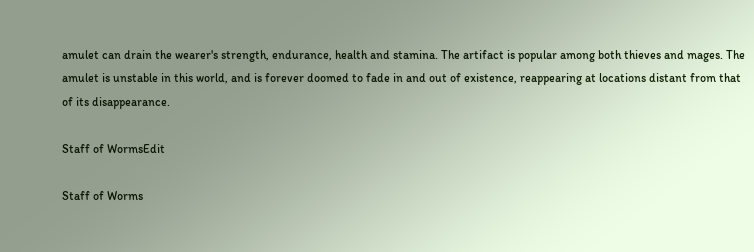amulet can drain the wearer's strength, endurance, health and stamina. The artifact is popular among both thieves and mages. The amulet is unstable in this world, and is forever doomed to fade in and out of existence, reappearing at locations distant from that of its disappearance.

Staff of WormsEdit

Staff of Worms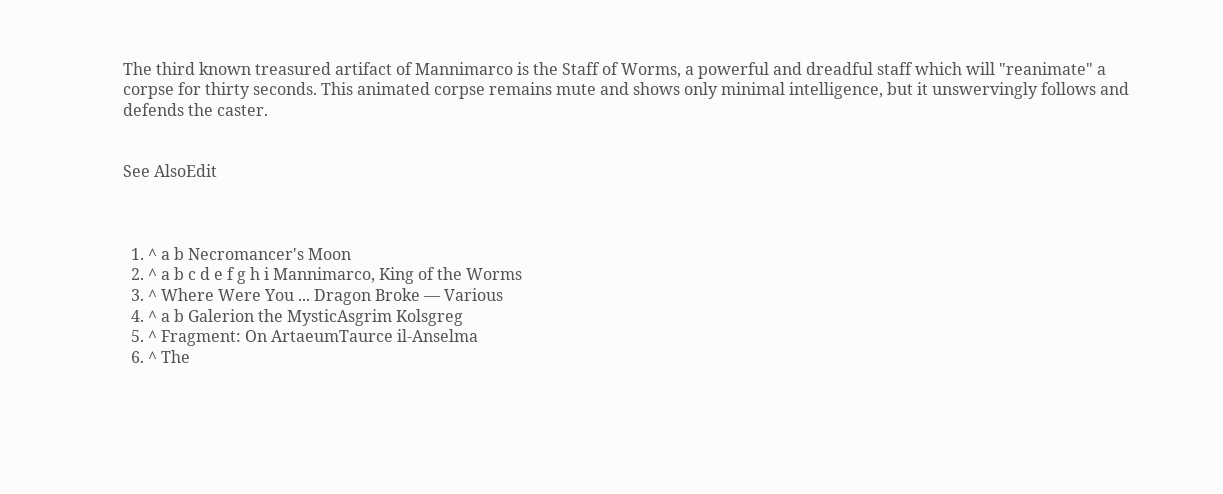The third known treasured artifact of Mannimarco is the Staff of Worms, a powerful and dreadful staff which will "reanimate" a corpse for thirty seconds. This animated corpse remains mute and shows only minimal intelligence, but it unswervingly follows and defends the caster.


See AlsoEdit



  1. ^ a b Necromancer's Moon
  2. ^ a b c d e f g h i Mannimarco, King of the Worms
  3. ^ Where Were You ... Dragon Broke — Various
  4. ^ a b Galerion the MysticAsgrim Kolsgreg
  5. ^ Fragment: On ArtaeumTaurce il-Anselma
  6. ^ The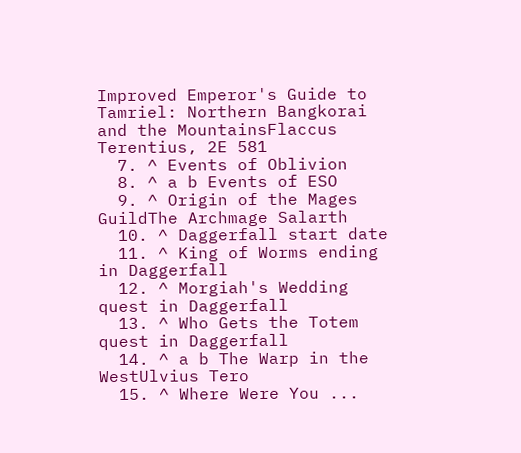Improved Emperor's Guide to Tamriel: Northern Bangkorai and the MountainsFlaccus Terentius, 2E 581
  7. ^ Events of Oblivion
  8. ^ a b Events of ESO
  9. ^ Origin of the Mages GuildThe Archmage Salarth
  10. ^ Daggerfall start date
  11. ^ King of Worms ending in Daggerfall
  12. ^ Morgiah's Wedding quest in Daggerfall
  13. ^ Who Gets the Totem quest in Daggerfall
  14. ^ a b The Warp in the WestUlvius Tero
  15. ^ Where Were You ...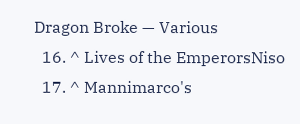Dragon Broke — Various
  16. ^ Lives of the EmperorsNiso
  17. ^ Mannimarco's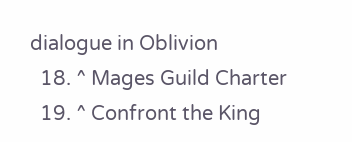dialogue in Oblivion
  18. ^ Mages Guild Charter
  19. ^ Confront the King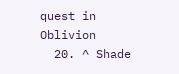quest in Oblivion
  20. ^ Shade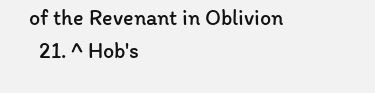of the Revenant in Oblivion
  21. ^ Hob's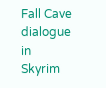Fall Cave dialogue in Skyrim